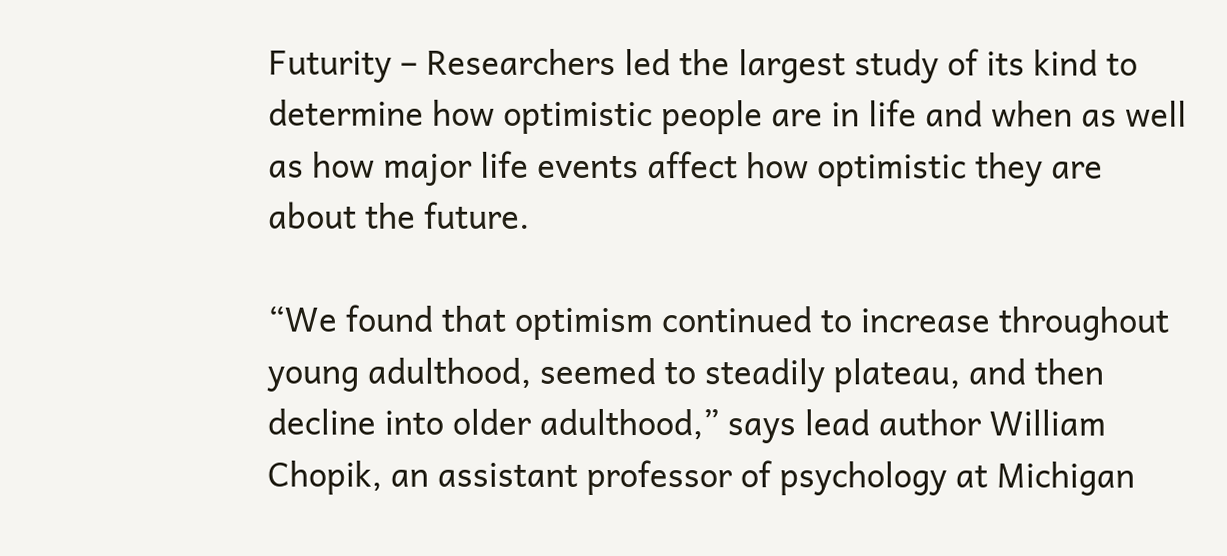Futurity – Researchers led the largest study of its kind to determine how optimistic people are in life and when as well as how major life events affect how optimistic they are about the future.

“We found that optimism continued to increase throughout young adulthood, seemed to steadily plateau, and then decline into older adulthood,” says lead author William Chopik, an assistant professor of psychology at Michigan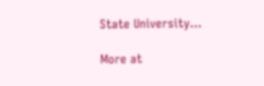State University…

More at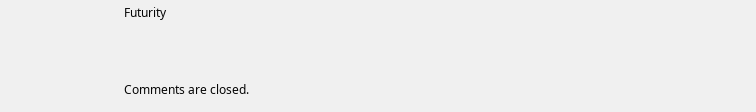Futurity


Comments are closed.